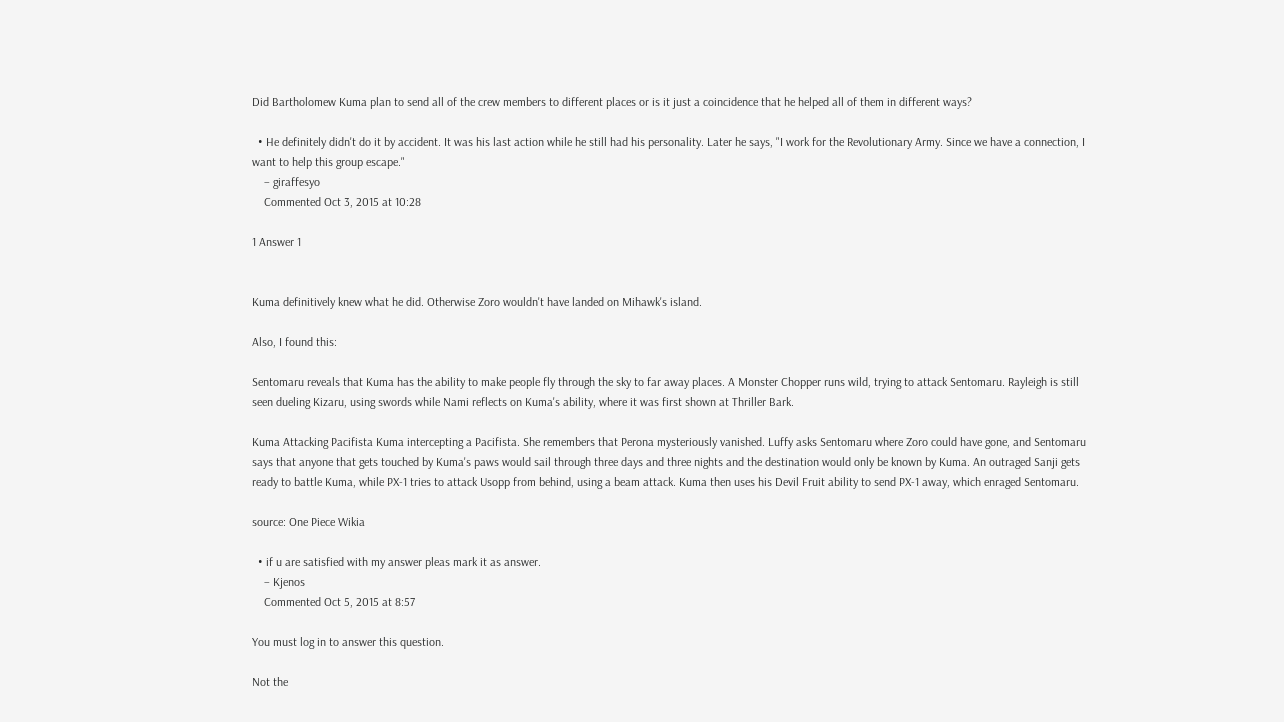Did Bartholomew Kuma plan to send all of the crew members to different places or is it just a coincidence that he helped all of them in different ways?

  • He definitely didn't do it by accident. It was his last action while he still had his personality. Later he says, "I work for the Revolutionary Army. Since we have a connection, I want to help this group escape."
    – giraffesyo
    Commented Oct 3, 2015 at 10:28

1 Answer 1


Kuma definitively knew what he did. Otherwise Zoro wouldn't have landed on Mihawk's island.

Also, I found this:

Sentomaru reveals that Kuma has the ability to make people fly through the sky to far away places. A Monster Chopper runs wild, trying to attack Sentomaru. Rayleigh is still seen dueling Kizaru, using swords while Nami reflects on Kuma's ability, where it was first shown at Thriller Bark.

Kuma Attacking Pacifista Kuma intercepting a Pacifista. She remembers that Perona mysteriously vanished. Luffy asks Sentomaru where Zoro could have gone, and Sentomaru says that anyone that gets touched by Kuma's paws would sail through three days and three nights and the destination would only be known by Kuma. An outraged Sanji gets ready to battle Kuma, while PX-1 tries to attack Usopp from behind, using a beam attack. Kuma then uses his Devil Fruit ability to send PX-1 away, which enraged Sentomaru.

source: One Piece Wikia

  • if u are satisfied with my answer pleas mark it as answer.
    – Kjenos
    Commented Oct 5, 2015 at 8:57

You must log in to answer this question.

Not the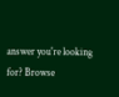answer you're looking for? Browse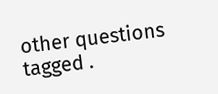other questions tagged .